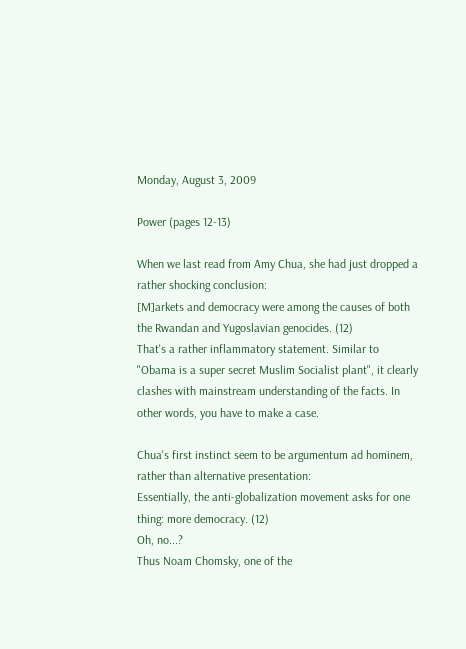Monday, August 3, 2009

Power (pages 12-13)

When we last read from Amy Chua, she had just dropped a rather shocking conclusion:
[M]arkets and democracy were among the causes of both the Rwandan and Yugoslavian genocides. (12)
That's a rather inflammatory statement. Similar to "Obama is a super secret Muslim Socialist plant", it clearly clashes with mainstream understanding of the facts. In other words, you have to make a case.

Chua's first instinct seem to be argumentum ad hominem, rather than alternative presentation:
Essentially, the anti-globalization movement asks for one thing: more democracy. (12)
Oh, no...?
Thus Noam Chomsky, one of the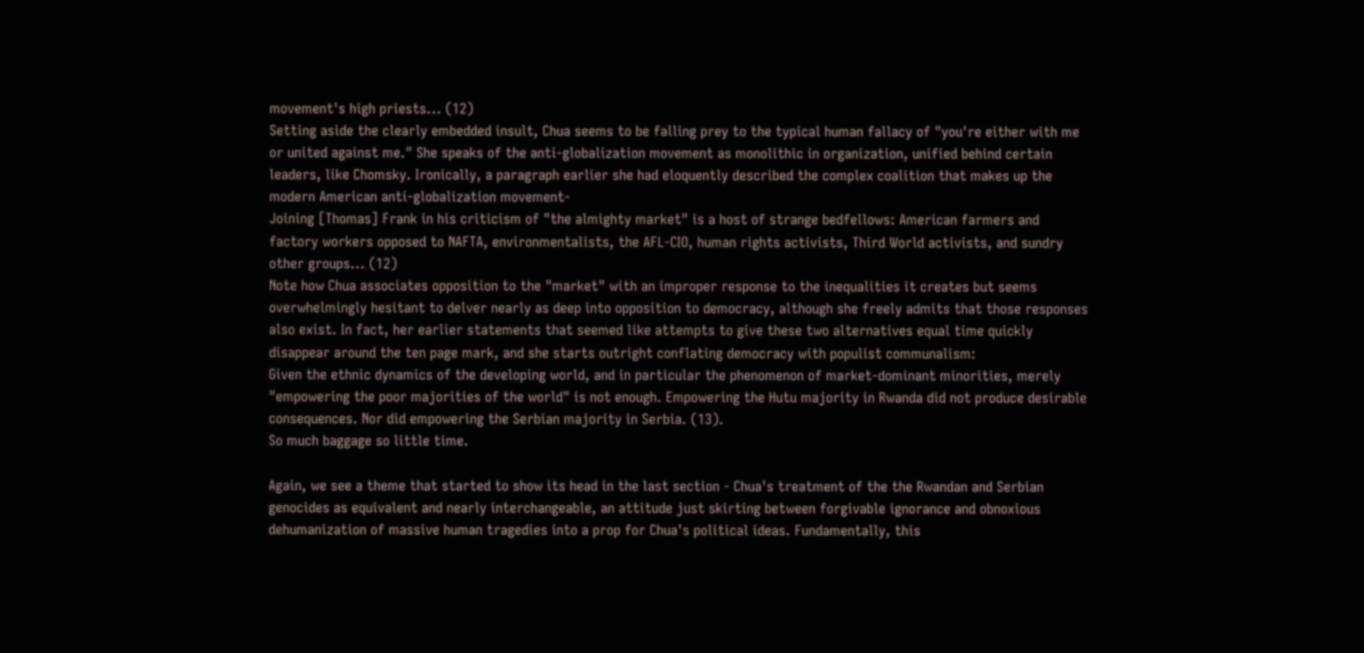movement's high priests... (12)
Setting aside the clearly embedded insult, Chua seems to be falling prey to the typical human fallacy of "you're either with me or united against me." She speaks of the anti-globalization movement as monolithic in organization, unified behind certain leaders, like Chomsky. Ironically, a paragraph earlier she had eloquently described the complex coalition that makes up the modern American anti-globalization movement-
Joining [Thomas] Frank in his criticism of "the almighty market" is a host of strange bedfellows: American farmers and factory workers opposed to NAFTA, environmentalists, the AFL-CIO, human rights activists, Third World activists, and sundry other groups... (12)
Note how Chua associates opposition to the "market" with an improper response to the inequalities it creates but seems overwhelmingly hesitant to delver nearly as deep into opposition to democracy, although she freely admits that those responses also exist. In fact, her earlier statements that seemed like attempts to give these two alternatives equal time quickly disappear around the ten page mark, and she starts outright conflating democracy with populist communalism:
Given the ethnic dynamics of the developing world, and in particular the phenomenon of market-dominant minorities, merely "empowering the poor majorities of the world" is not enough. Empowering the Hutu majority in Rwanda did not produce desirable consequences. Nor did empowering the Serbian majority in Serbia. (13).
So much baggage so little time.

Again, we see a theme that started to show its head in the last section - Chua's treatment of the the Rwandan and Serbian genocides as equivalent and nearly interchangeable, an attitude just skirting between forgivable ignorance and obnoxious dehumanization of massive human tragedies into a prop for Chua's political ideas. Fundamentally, this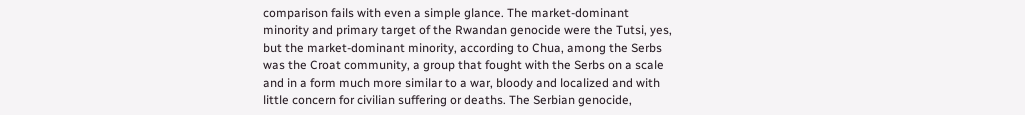comparison fails with even a simple glance. The market-dominant minority and primary target of the Rwandan genocide were the Tutsi, yes, but the market-dominant minority, according to Chua, among the Serbs was the Croat community, a group that fought with the Serbs on a scale and in a form much more similar to a war, bloody and localized and with little concern for civilian suffering or deaths. The Serbian genocide,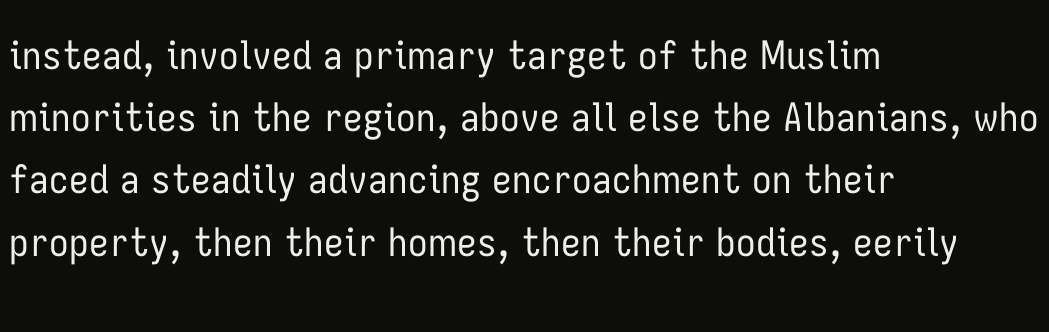instead, involved a primary target of the Muslim minorities in the region, above all else the Albanians, who faced a steadily advancing encroachment on their property, then their homes, then their bodies, eerily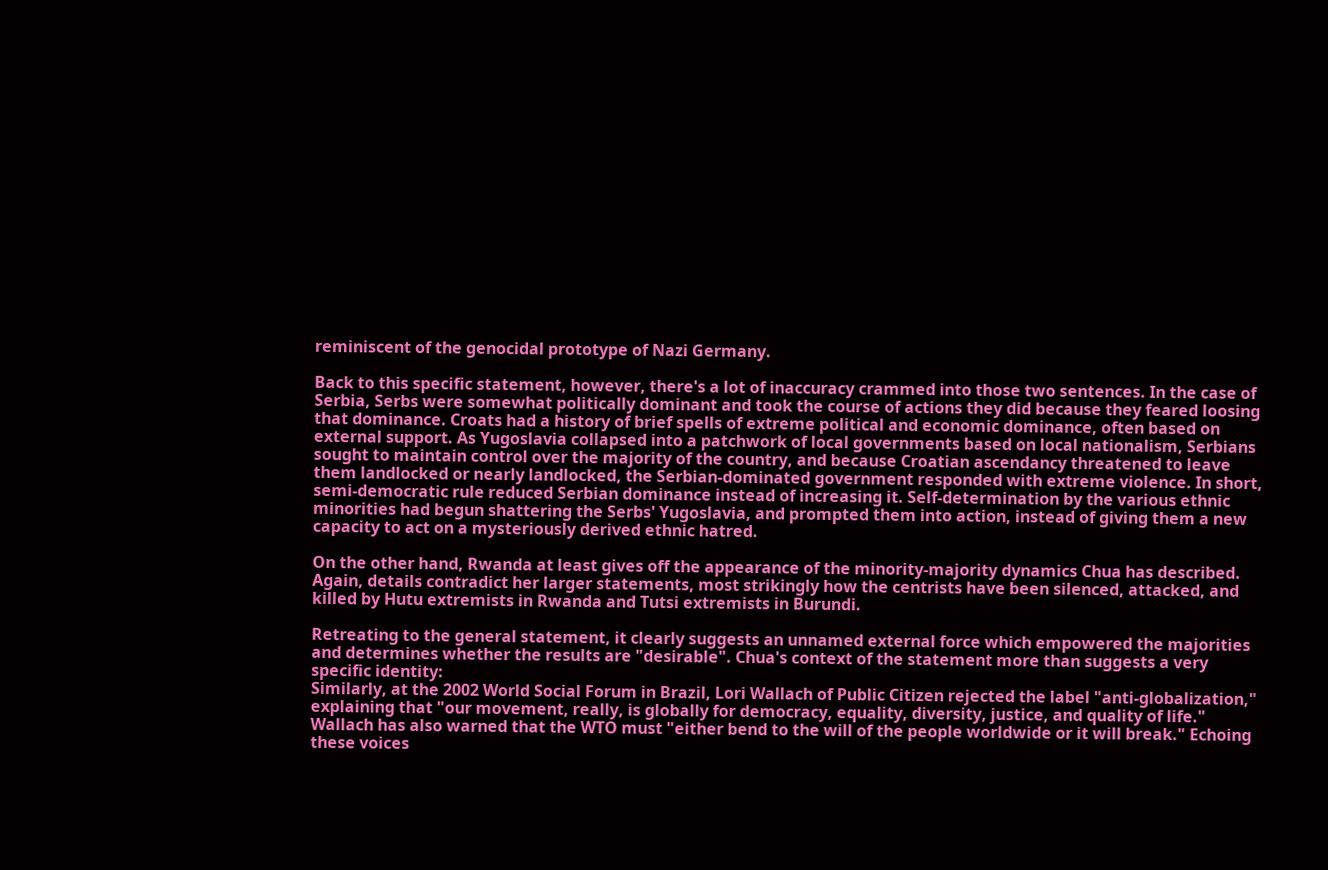reminiscent of the genocidal prototype of Nazi Germany.

Back to this specific statement, however, there's a lot of inaccuracy crammed into those two sentences. In the case of Serbia, Serbs were somewhat politically dominant and took the course of actions they did because they feared loosing that dominance. Croats had a history of brief spells of extreme political and economic dominance, often based on external support. As Yugoslavia collapsed into a patchwork of local governments based on local nationalism, Serbians sought to maintain control over the majority of the country, and because Croatian ascendancy threatened to leave them landlocked or nearly landlocked, the Serbian-dominated government responded with extreme violence. In short, semi-democratic rule reduced Serbian dominance instead of increasing it. Self-determination by the various ethnic minorities had begun shattering the Serbs' Yugoslavia, and prompted them into action, instead of giving them a new capacity to act on a mysteriously derived ethnic hatred.

On the other hand, Rwanda at least gives off the appearance of the minority-majority dynamics Chua has described. Again, details contradict her larger statements, most strikingly how the centrists have been silenced, attacked, and killed by Hutu extremists in Rwanda and Tutsi extremists in Burundi.

Retreating to the general statement, it clearly suggests an unnamed external force which empowered the majorities and determines whether the results are "desirable". Chua's context of the statement more than suggests a very specific identity:
Similarly, at the 2002 World Social Forum in Brazil, Lori Wallach of Public Citizen rejected the label "anti-globalization," explaining that "our movement, really, is globally for democracy, equality, diversity, justice, and quality of life." Wallach has also warned that the WTO must "either bend to the will of the people worldwide or it will break." Echoing these voices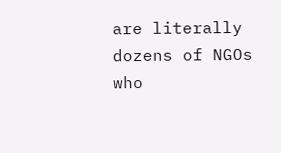are literally dozens of NGOs who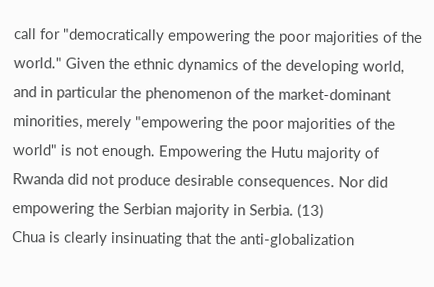call for "democratically empowering the poor majorities of the world." Given the ethnic dynamics of the developing world, and in particular the phenomenon of the market-dominant minorities, merely "empowering the poor majorities of the world" is not enough. Empowering the Hutu majority of Rwanda did not produce desirable consequences. Nor did empowering the Serbian majority in Serbia. (13)
Chua is clearly insinuating that the anti-globalization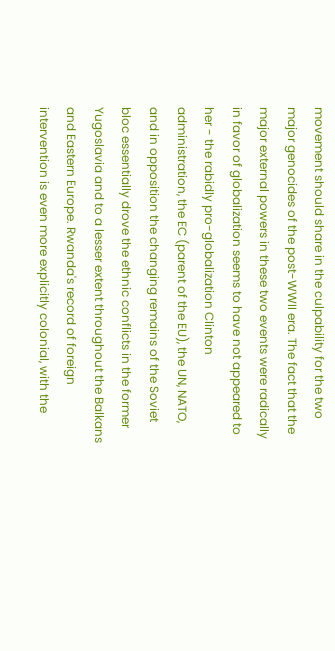movement should share in the culpability for the two major genocides of the post-WWII era. The fact that the major external powers in these two events were radically in favor of globalization seems to have not appeared to her - the rabidly pro-globalization Clinton administration, the EC (parent of the EU), the UN, NATO, and in opposition the changing remains of the Soviet bloc essentially drove the ethnic conflicts in the former Yugoslavia and to a lesser extent throughout the Balkans and Eastern Europe. Rwanda's record of foreign intervention is even more explicitly colonial, with the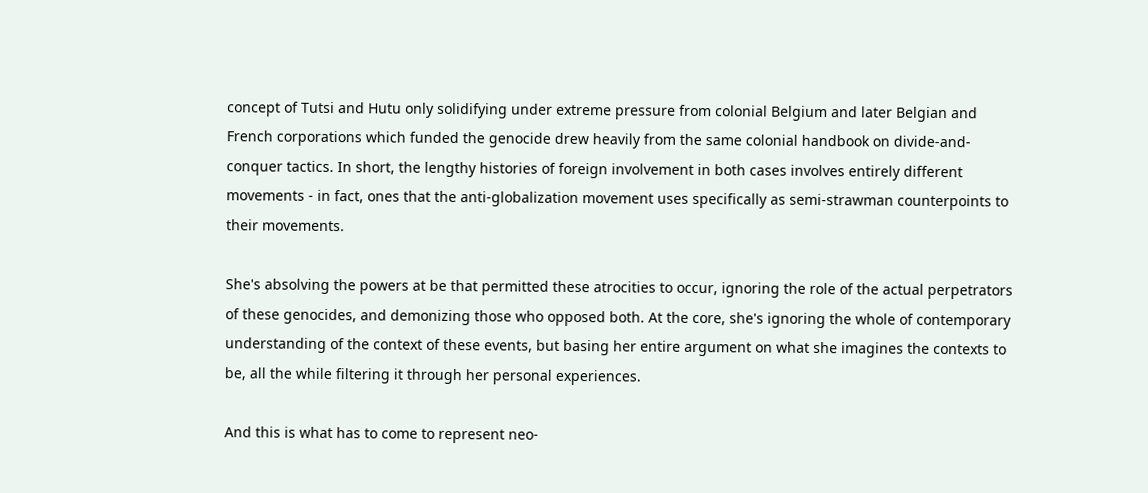concept of Tutsi and Hutu only solidifying under extreme pressure from colonial Belgium and later Belgian and French corporations which funded the genocide drew heavily from the same colonial handbook on divide-and-conquer tactics. In short, the lengthy histories of foreign involvement in both cases involves entirely different movements - in fact, ones that the anti-globalization movement uses specifically as semi-strawman counterpoints to their movements.

She's absolving the powers at be that permitted these atrocities to occur, ignoring the role of the actual perpetrators of these genocides, and demonizing those who opposed both. At the core, she's ignoring the whole of contemporary understanding of the context of these events, but basing her entire argument on what she imagines the contexts to be, all the while filtering it through her personal experiences.

And this is what has to come to represent neo-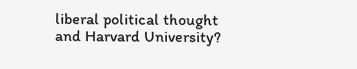liberal political thought and Harvard University?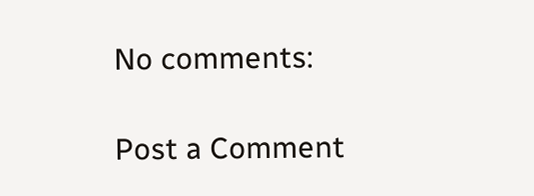No comments:

Post a Comment